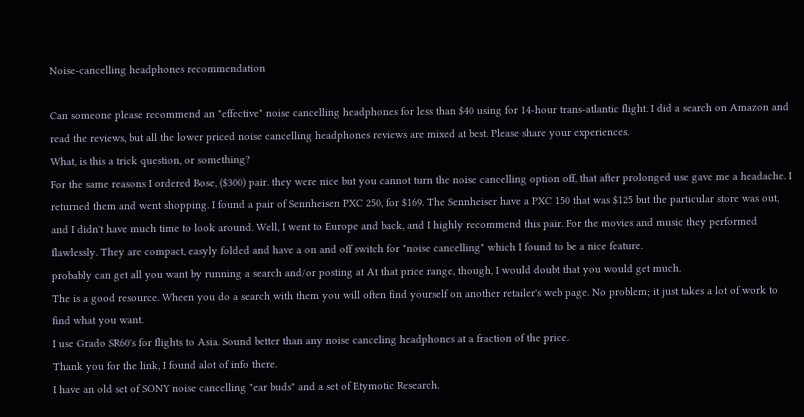Noise-cancelling headphones recommendation

Can someone please recommend an "effective" noise cancelling headphones for less than $40 using for 14-hour trans-atlantic flight. I did a search on Amazon and read the reviews, but all the lower priced noise cancelling headphones reviews are mixed at best. Please share your experiences.
What, is this a trick question, or something?
For the same reasons I ordered Bose, ($300) pair. they were nice but you cannot turn the noise cancelling option off, that after prolonged use gave me a headache. I returned them and went shopping. I found a pair of Sennheisen PXC 250, for $169. The Sennheiser have a PXC 150 that was $125 but the particular store was out, and I didn't have much time to look around. Well, I went to Europe and back, and I highly recommend this pair. For the movies and music they performed flawlessly. They are compact, easyly folded and have a on and off switch for "noise cancelling" which I found to be a nice feature.
probably can get all you want by running a search and/or posting at At that price range, though, I would doubt that you would get much.
The is a good resource. Wheen you do a search with them you will often find yourself on another retailer's web page. No problem; it just takes a lot of work to find what you want.
I use Grado SR60's for flights to Asia. Sound better than any noise canceling headphones at a fraction of the price.
Thank you for the link, I found alot of info there.
I have an old set of SONY noise cancelling "ear buds" and a set of Etymotic Research.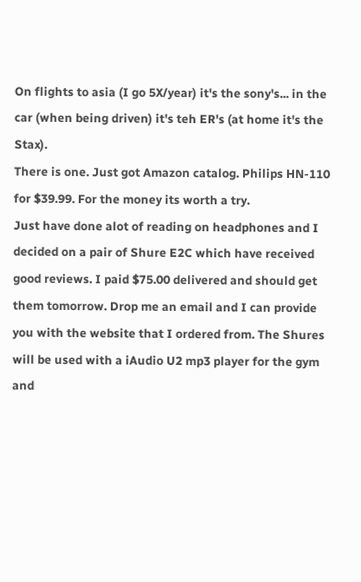On flights to asia (I go 5X/year) it's the sony's... in the car (when being driven) it's teh ER's (at home it's the Stax).
There is one. Just got Amazon catalog. Philips HN-110 for $39.99. For the money its worth a try.
Just have done alot of reading on headphones and I decided on a pair of Shure E2C which have received good reviews. I paid $75.00 delivered and should get them tomorrow. Drop me an email and I can provide you with the website that I ordered from. The Shures will be used with a iAudio U2 mp3 player for the gym and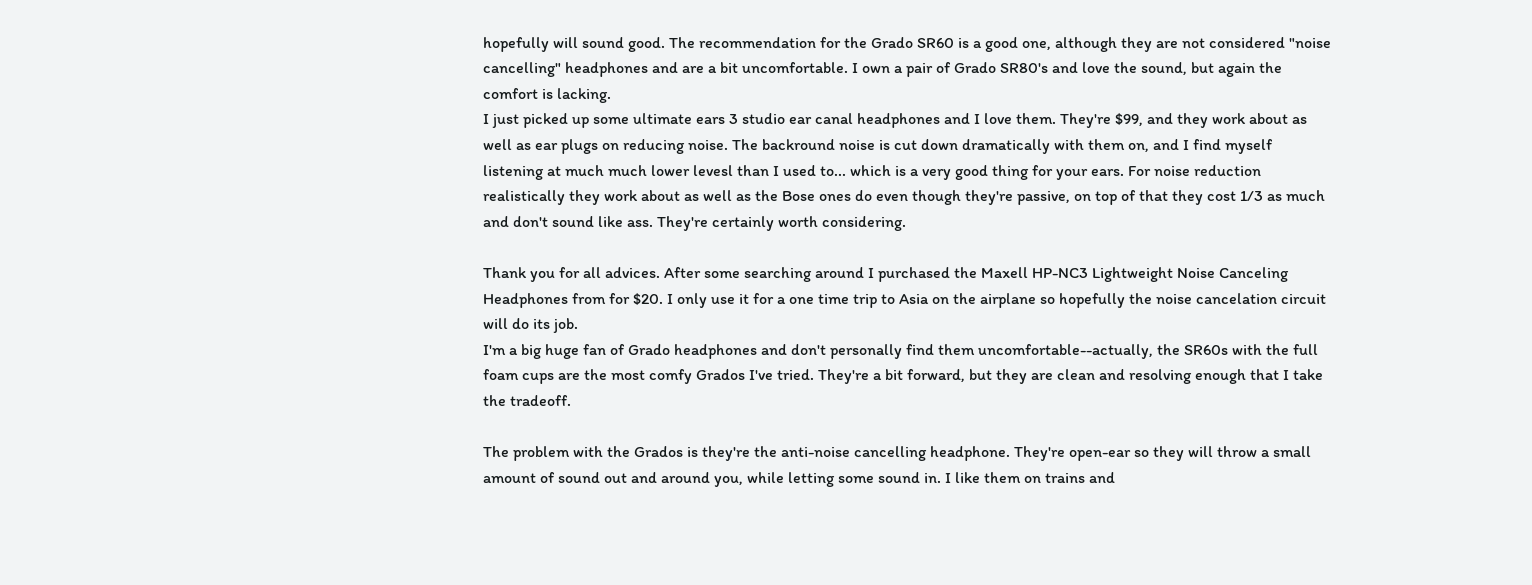hopefully will sound good. The recommendation for the Grado SR60 is a good one, although they are not considered "noise cancelling" headphones and are a bit uncomfortable. I own a pair of Grado SR80's and love the sound, but again the comfort is lacking.
I just picked up some ultimate ears 3 studio ear canal headphones and I love them. They're $99, and they work about as well as ear plugs on reducing noise. The backround noise is cut down dramatically with them on, and I find myself listening at much much lower levesl than I used to... which is a very good thing for your ears. For noise reduction realistically they work about as well as the Bose ones do even though they're passive, on top of that they cost 1/3 as much and don't sound like ass. They're certainly worth considering.

Thank you for all advices. After some searching around I purchased the Maxell HP-NC3 Lightweight Noise Canceling Headphones from for $20. I only use it for a one time trip to Asia on the airplane so hopefully the noise cancelation circuit will do its job.
I'm a big huge fan of Grado headphones and don't personally find them uncomfortable--actually, the SR60s with the full foam cups are the most comfy Grados I've tried. They're a bit forward, but they are clean and resolving enough that I take the tradeoff.

The problem with the Grados is they're the anti-noise cancelling headphone. They're open-ear so they will throw a small amount of sound out and around you, while letting some sound in. I like them on trains and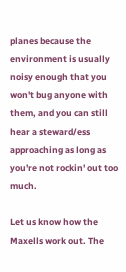planes because the environment is usually noisy enough that you won't bug anyone with them, and you can still hear a steward/ess approaching as long as you're not rockin' out too much.

Let us know how the Maxells work out. The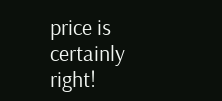price is certainly right!